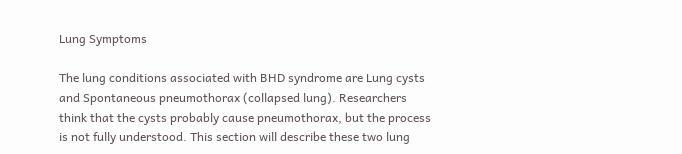Lung Symptoms

The lung conditions associated with BHD syndrome are Lung cysts and Spontaneous pneumothorax (collapsed lung). Researchers think that the cysts probably cause pneumothorax, but the process is not fully understood. This section will describe these two lung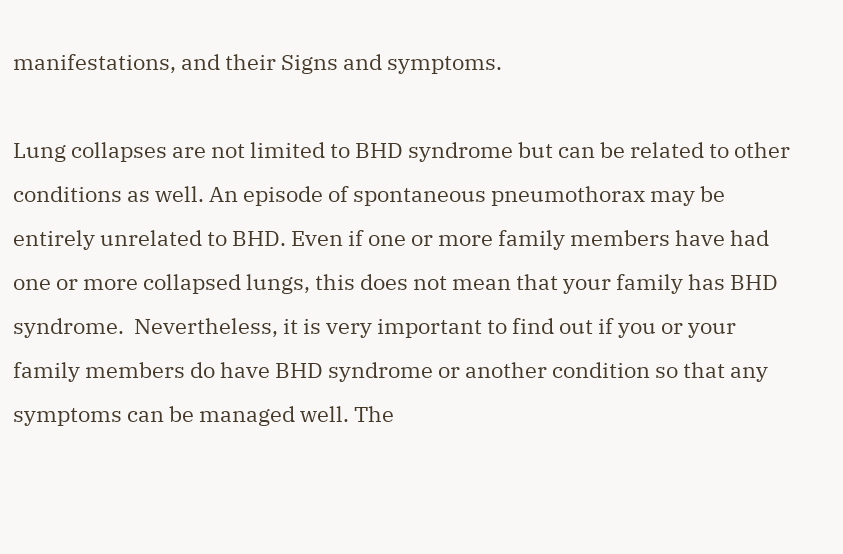manifestations, and their Signs and symptoms.

Lung collapses are not limited to BHD syndrome but can be related to other conditions as well. An episode of spontaneous pneumothorax may be entirely unrelated to BHD. Even if one or more family members have had one or more collapsed lungs, this does not mean that your family has BHD syndrome.  Nevertheless, it is very important to find out if you or your family members do have BHD syndrome or another condition so that any symptoms can be managed well. The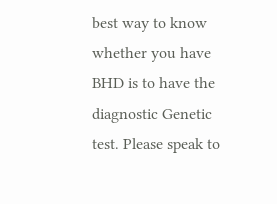best way to know whether you have BHD is to have the diagnostic Genetic test. Please speak to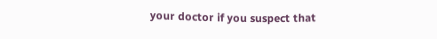your doctor if you suspect that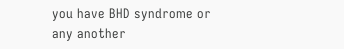you have BHD syndrome or any another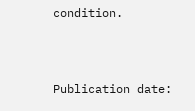condition.



Publication date: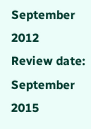September 2012
Review date: September 2015